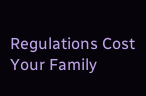Regulations Cost Your Family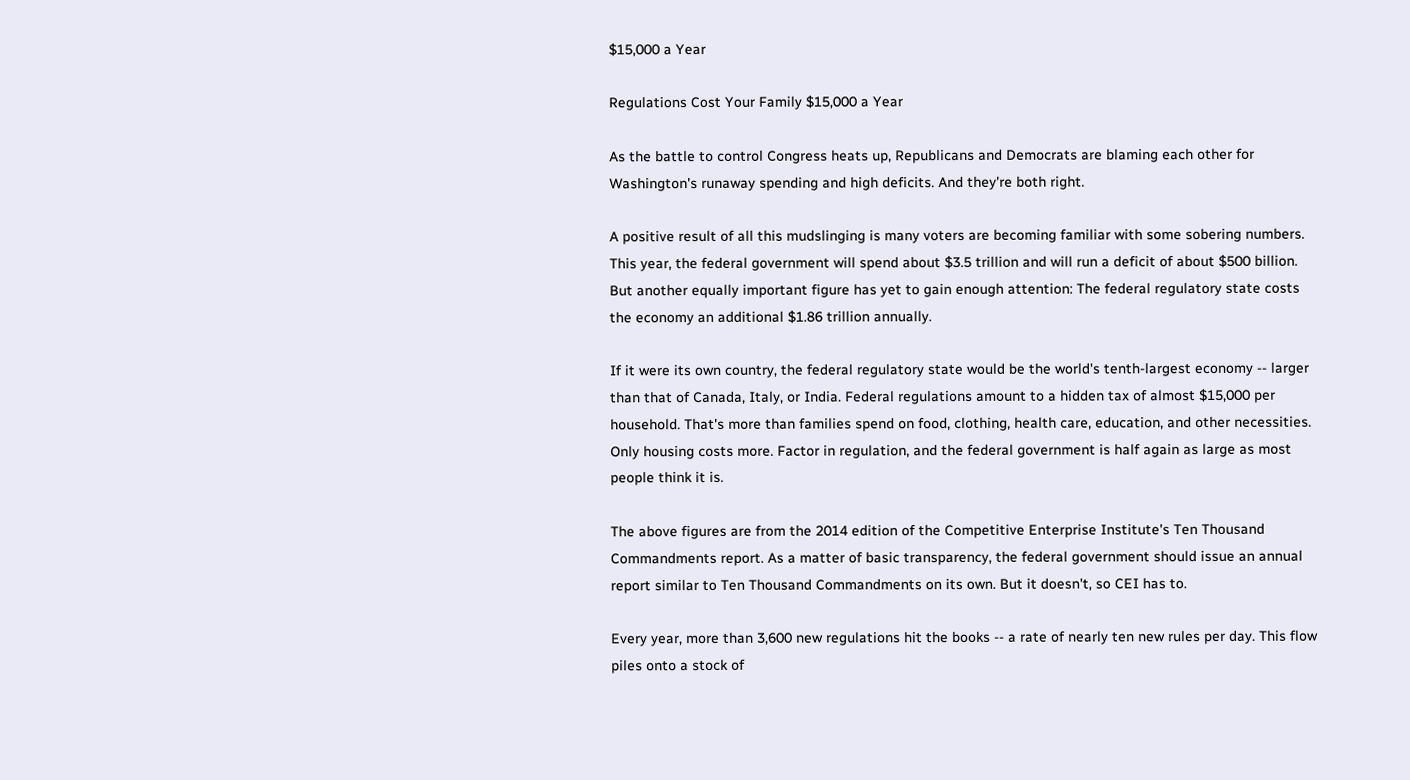$15,000 a Year

Regulations Cost Your Family $15,000 a Year

As the battle to control Congress heats up, Republicans and Democrats are blaming each other for Washington's runaway spending and high deficits. And they're both right.

A positive result of all this mudslinging is many voters are becoming familiar with some sobering numbers. This year, the federal government will spend about $3.5 trillion and will run a deficit of about $500 billion. But another equally important figure has yet to gain enough attention: The federal regulatory state costs the economy an additional $1.86 trillion annually.

If it were its own country, the federal regulatory state would be the world's tenth-largest economy -- larger than that of Canada, Italy, or India. Federal regulations amount to a hidden tax of almost $15,000 per household. That's more than families spend on food, clothing, health care, education, and other necessities. Only housing costs more. Factor in regulation, and the federal government is half again as large as most people think it is.

The above figures are from the 2014 edition of the Competitive Enterprise Institute's Ten Thousand Commandments report. As a matter of basic transparency, the federal government should issue an annual report similar to Ten Thousand Commandments on its own. But it doesn't, so CEI has to.

Every year, more than 3,600 new regulations hit the books -- a rate of nearly ten new rules per day. This flow piles onto a stock of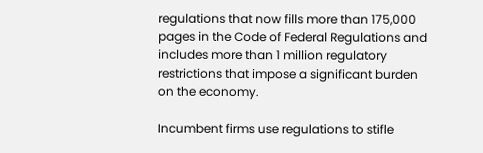regulations that now fills more than 175,000 pages in the Code of Federal Regulations and includes more than 1 million regulatory restrictions that impose a significant burden on the economy.

Incumbent firms use regulations to stifle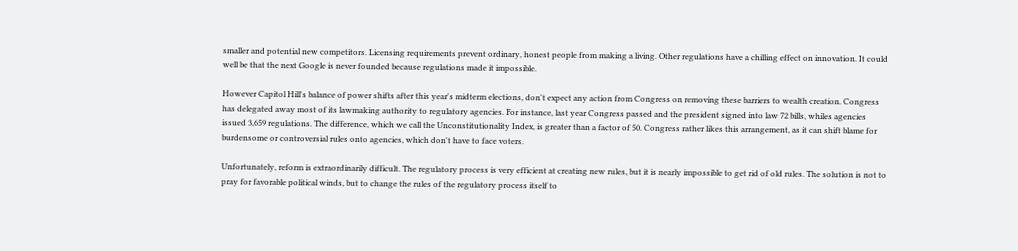smaller and potential new competitors. Licensing requirements prevent ordinary, honest people from making a living. Other regulations have a chilling effect on innovation. It could well be that the next Google is never founded because regulations made it impossible.

However Capitol Hill's balance of power shifts after this year's midterm elections, don't expect any action from Congress on removing these barriers to wealth creation. Congress has delegated away most of its lawmaking authority to regulatory agencies. For instance, last year Congress passed and the president signed into law 72 bills, whiles agencies issued 3,659 regulations. The difference, which we call the Unconstitutionality Index, is greater than a factor of 50. Congress rather likes this arrangement, as it can shift blame for burdensome or controversial rules onto agencies, which don't have to face voters.

Unfortunately, reform is extraordinarily difficult. The regulatory process is very efficient at creating new rules, but it is nearly impossible to get rid of old rules. The solution is not to pray for favorable political winds, but to change the rules of the regulatory process itself to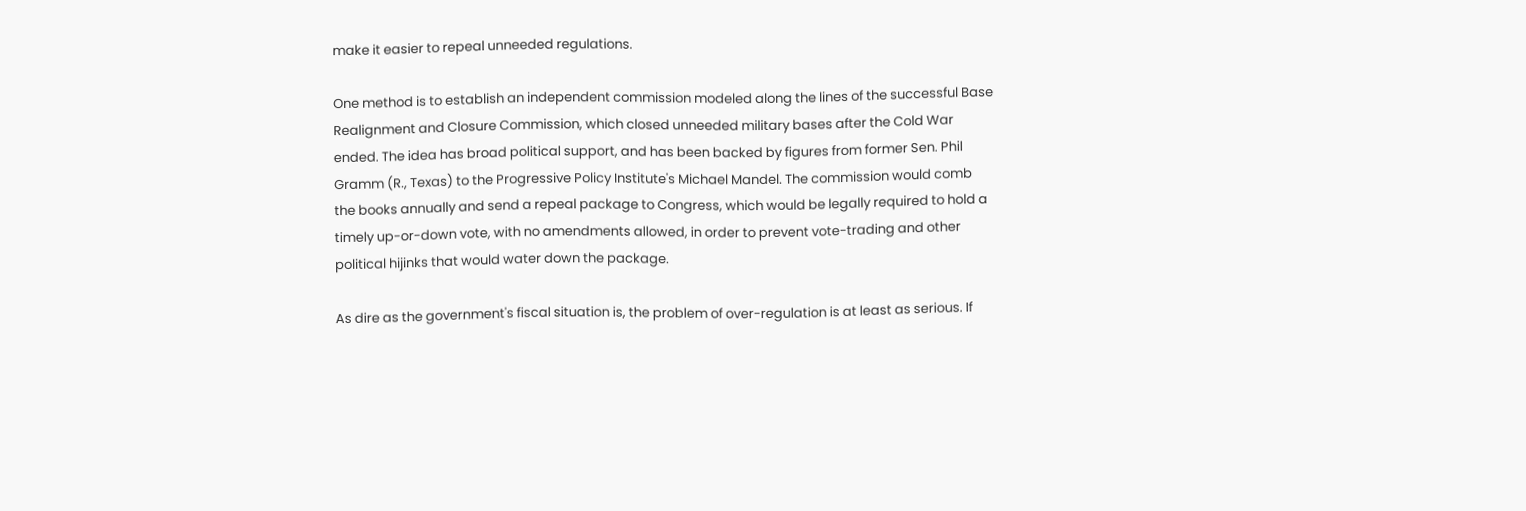make it easier to repeal unneeded regulations.

One method is to establish an independent commission modeled along the lines of the successful Base Realignment and Closure Commission, which closed unneeded military bases after the Cold War ended. The idea has broad political support, and has been backed by figures from former Sen. Phil Gramm (R., Texas) to the Progressive Policy Institute's Michael Mandel. The commission would comb the books annually and send a repeal package to Congress, which would be legally required to hold a timely up-or-down vote, with no amendments allowed, in order to prevent vote-trading and other political hijinks that would water down the package.

As dire as the government's fiscal situation is, the problem of over-regulation is at least as serious. If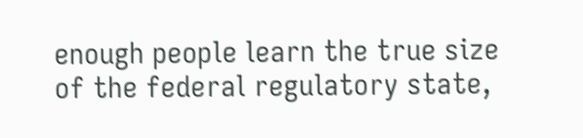enough people learn the true size of the federal regulatory state,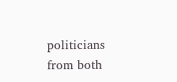politicians from both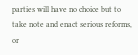parties will have no choice but to take note and enact serious reforms, or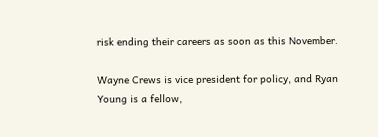risk ending their careers as soon as this November.

Wayne Crews is vice president for policy, and Ryan Young is a fellow,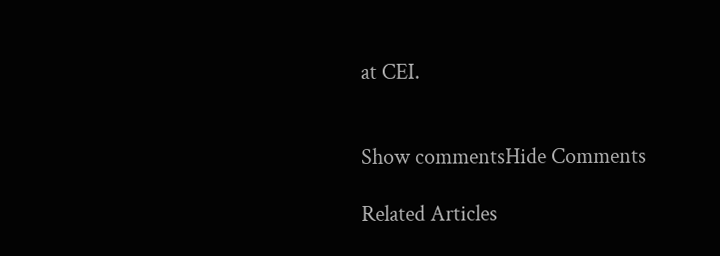at CEI.


Show commentsHide Comments

Related Articles